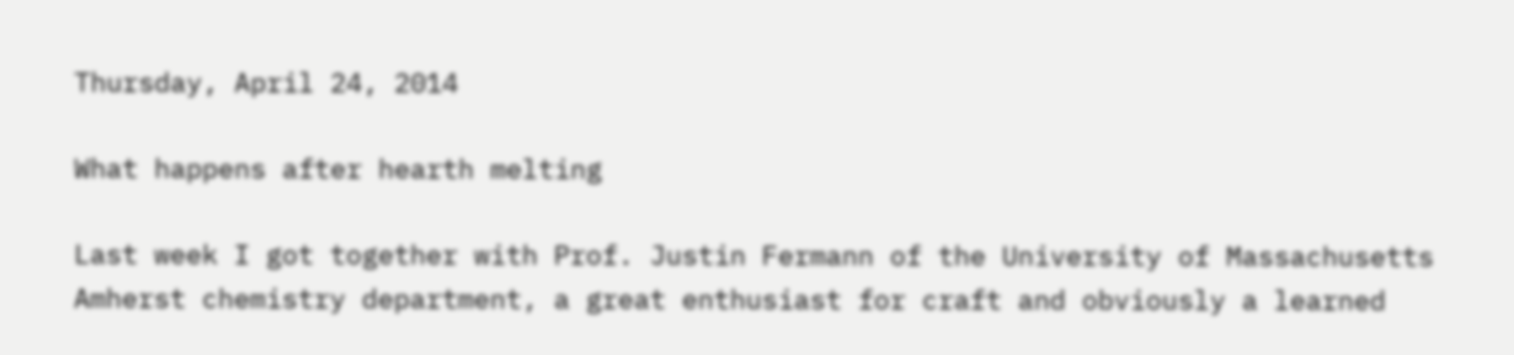Thursday, April 24, 2014

What happens after hearth melting

Last week I got together with Prof. Justin Fermann of the University of Massachusetts Amherst chemistry department, a great enthusiast for craft and obviously a learned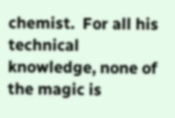chemist.  For all his technical knowledge, none of the magic is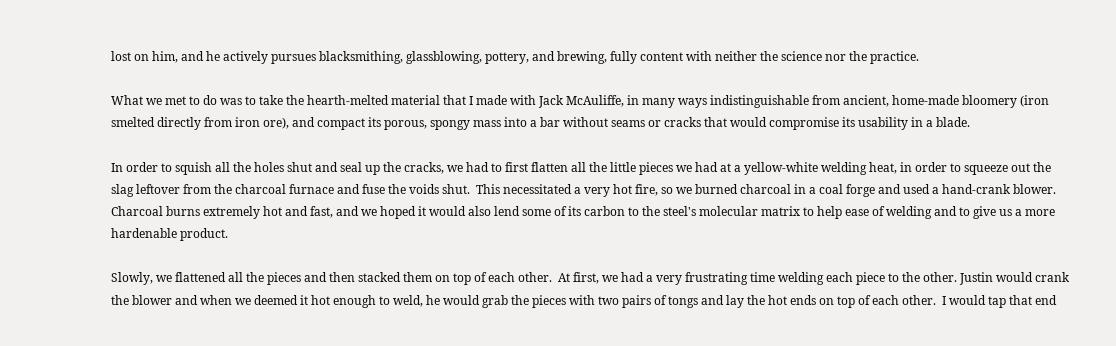lost on him, and he actively pursues blacksmithing, glassblowing, pottery, and brewing, fully content with neither the science nor the practice.

What we met to do was to take the hearth-melted material that I made with Jack McAuliffe, in many ways indistinguishable from ancient, home-made bloomery (iron smelted directly from iron ore), and compact its porous, spongy mass into a bar without seams or cracks that would compromise its usability in a blade.

In order to squish all the holes shut and seal up the cracks, we had to first flatten all the little pieces we had at a yellow-white welding heat, in order to squeeze out the slag leftover from the charcoal furnace and fuse the voids shut.  This necessitated a very hot fire, so we burned charcoal in a coal forge and used a hand-crank blower.  Charcoal burns extremely hot and fast, and we hoped it would also lend some of its carbon to the steel's molecular matrix to help ease of welding and to give us a more hardenable product.

Slowly, we flattened all the pieces and then stacked them on top of each other.  At first, we had a very frustrating time welding each piece to the other. Justin would crank the blower and when we deemed it hot enough to weld, he would grab the pieces with two pairs of tongs and lay the hot ends on top of each other.  I would tap that end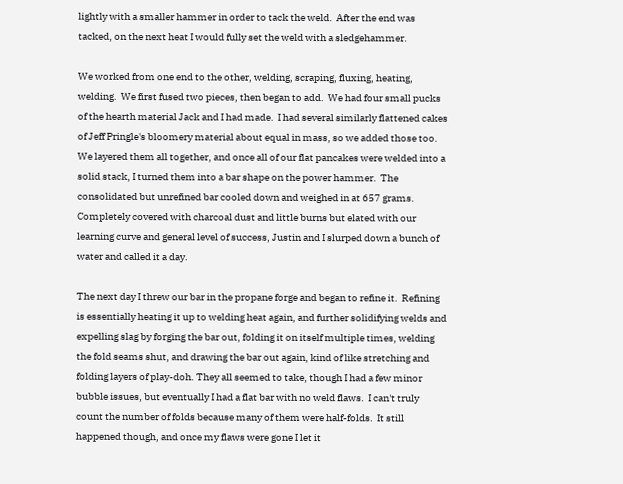lightly with a smaller hammer in order to tack the weld.  After the end was tacked, on the next heat I would fully set the weld with a sledgehammer.

We worked from one end to the other, welding, scraping, fluxing, heating, welding.  We first fused two pieces, then began to add.  We had four small pucks of the hearth material Jack and I had made.  I had several similarly flattened cakes of Jeff Pringle's bloomery material about equal in mass, so we added those too.  We layered them all together, and once all of our flat pancakes were welded into a solid stack, I turned them into a bar shape on the power hammer.  The consolidated but unrefined bar cooled down and weighed in at 657 grams.  Completely covered with charcoal dust and little burns but elated with our learning curve and general level of success, Justin and I slurped down a bunch of water and called it a day.

The next day I threw our bar in the propane forge and began to refine it.  Refining is essentially heating it up to welding heat again, and further solidifying welds and expelling slag by forging the bar out, folding it on itself multiple times, welding the fold seams shut, and drawing the bar out again, kind of like stretching and folding layers of play-doh. They all seemed to take, though I had a few minor bubble issues, but eventually I had a flat bar with no weld flaws.  I can't truly count the number of folds because many of them were half-folds.  It still happened though, and once my flaws were gone I let it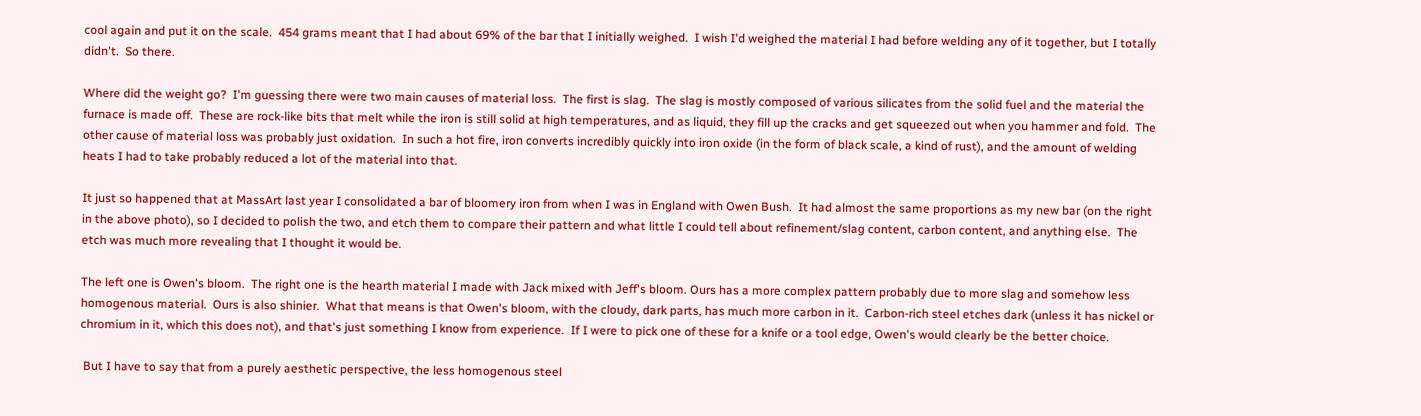cool again and put it on the scale.  454 grams meant that I had about 69% of the bar that I initially weighed.  I wish I'd weighed the material I had before welding any of it together, but I totally didn't.  So there.

Where did the weight go?  I'm guessing there were two main causes of material loss.  The first is slag.  The slag is mostly composed of various silicates from the solid fuel and the material the furnace is made off.  These are rock-like bits that melt while the iron is still solid at high temperatures, and as liquid, they fill up the cracks and get squeezed out when you hammer and fold.  The other cause of material loss was probably just oxidation.  In such a hot fire, iron converts incredibly quickly into iron oxide (in the form of black scale, a kind of rust), and the amount of welding heats I had to take probably reduced a lot of the material into that.

It just so happened that at MassArt last year I consolidated a bar of bloomery iron from when I was in England with Owen Bush.  It had almost the same proportions as my new bar (on the right in the above photo), so I decided to polish the two, and etch them to compare their pattern and what little I could tell about refinement/slag content, carbon content, and anything else.  The etch was much more revealing that I thought it would be.

The left one is Owen's bloom.  The right one is the hearth material I made with Jack mixed with Jeff's bloom. Ours has a more complex pattern probably due to more slag and somehow less homogenous material.  Ours is also shinier.  What that means is that Owen's bloom, with the cloudy, dark parts, has much more carbon in it.  Carbon-rich steel etches dark (unless it has nickel or chromium in it, which this does not), and that's just something I know from experience.  If I were to pick one of these for a knife or a tool edge, Owen's would clearly be the better choice.

 But I have to say that from a purely aesthetic perspective, the less homogenous steel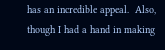has an incredible appeal.  Also, though I had a hand in making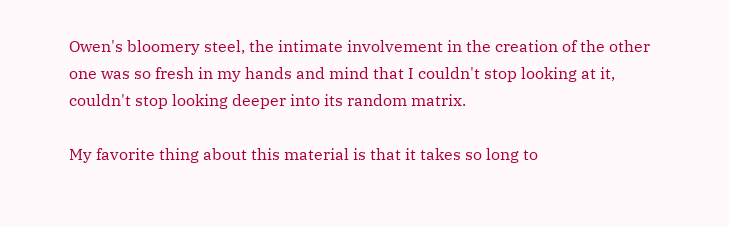Owen's bloomery steel, the intimate involvement in the creation of the other one was so fresh in my hands and mind that I couldn't stop looking at it, couldn't stop looking deeper into its random matrix.

My favorite thing about this material is that it takes so long to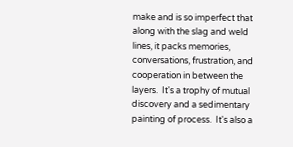make and is so imperfect that along with the slag and weld lines, it packs memories, conversations, frustration, and cooperation in between the layers.  It's a trophy of mutual discovery and a sedimentary painting of process.  It's also a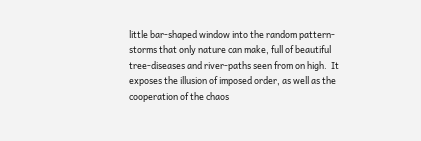little bar-shaped window into the random pattern-storms that only nature can make, full of beautiful tree-diseases and river-paths seen from on high.  It exposes the illusion of imposed order, as well as the cooperation of the chaos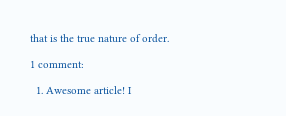that is the true nature of order.

1 comment:

  1. Awesome article! I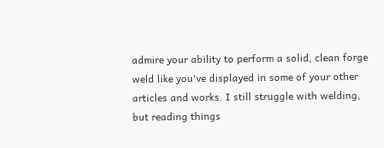admire your ability to perform a solid, clean forge weld like you've displayed in some of your other articles and works. I still struggle with welding, but reading things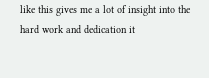like this gives me a lot of insight into the hard work and dedication it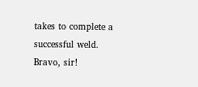takes to complete a successful weld. Bravo, sir!